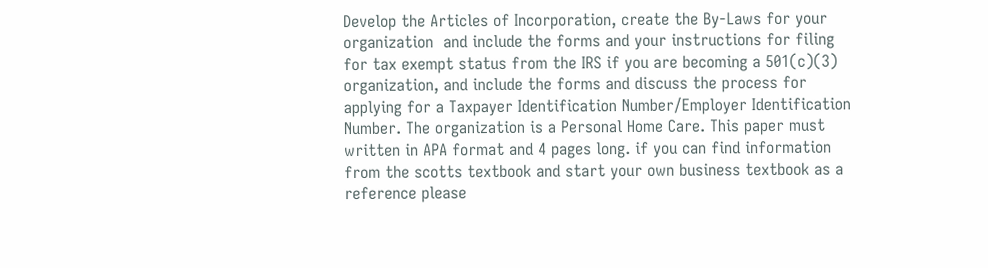Develop the Articles of Incorporation, create the By-Laws for your organization  and include the forms and your instructions for filing for tax exempt status from the IRS if you are becoming a 501(c)(3) organization, and include the forms and discuss the process for applying for a Taxpayer Identification Number/Employer Identification Number. The organization is a Personal Home Care. This paper must written in APA format and 4 pages long. if you can find information from the scotts textbook and start your own business textbook as a reference please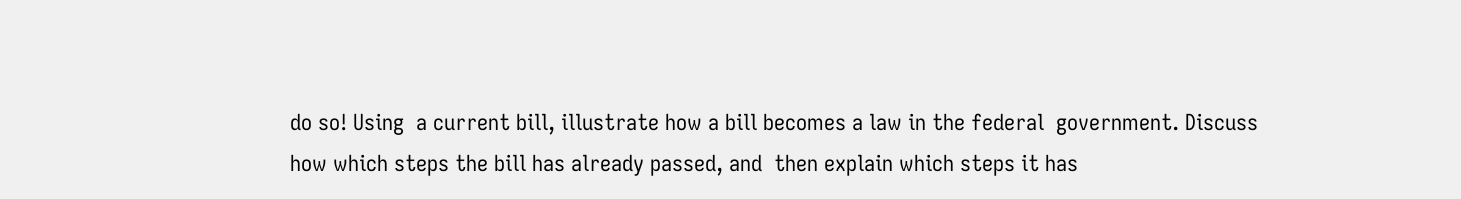do so! Using  a current bill, illustrate how a bill becomes a law in the federal  government. Discuss how which steps the bill has already passed, and  then explain which steps it has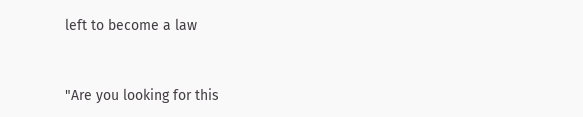left to become a law


"Are you looking for this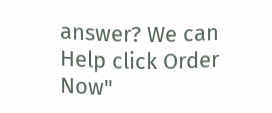answer? We can Help click Order Now"